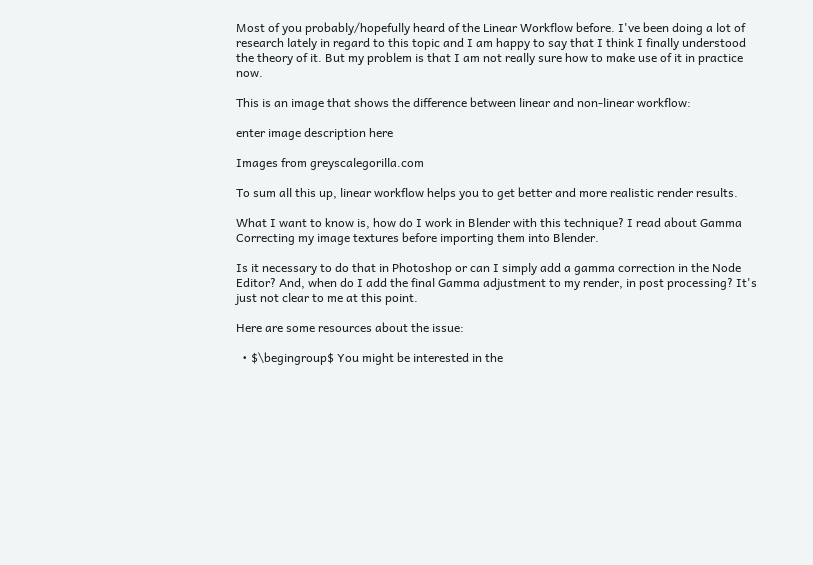Most of you probably/hopefully heard of the Linear Workflow before. I've been doing a lot of research lately in regard to this topic and I am happy to say that I think I finally understood the theory of it. But my problem is that I am not really sure how to make use of it in practice now.

This is an image that shows the difference between linear and non-linear workflow:

enter image description here

Images from greyscalegorilla.com

To sum all this up, linear workflow helps you to get better and more realistic render results.

What I want to know is, how do I work in Blender with this technique? I read about Gamma Correcting my image textures before importing them into Blender.

Is it necessary to do that in Photoshop or can I simply add a gamma correction in the Node Editor? And, when do I add the final Gamma adjustment to my render, in post processing? It's just not clear to me at this point.

Here are some resources about the issue:

  • $\begingroup$ You might be interested in the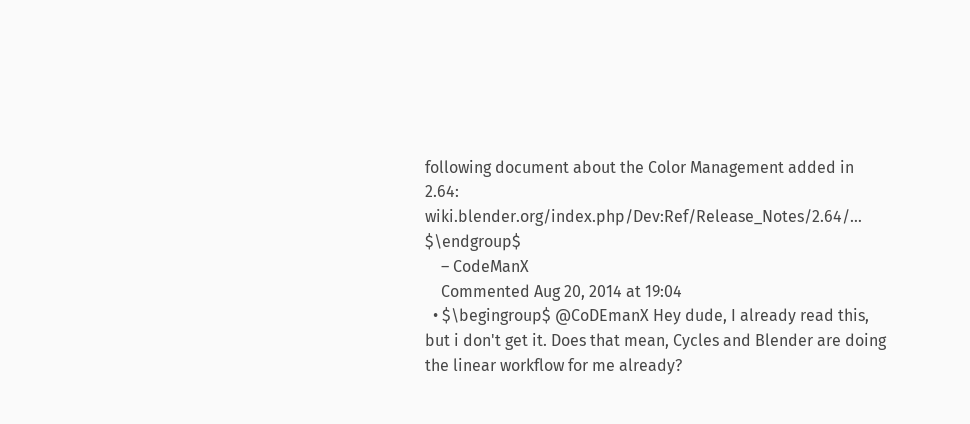following document about the Color Management added in 2.64: wiki.blender.org/index.php/Dev:Ref/Release_Notes/2.64/… $\endgroup$
    – CodeManX
    Commented Aug 20, 2014 at 19:04
  • $\begingroup$ @CoDEmanX Hey dude, I already read this, but i don't get it. Does that mean, Cycles and Blender are doing the linear workflow for me already?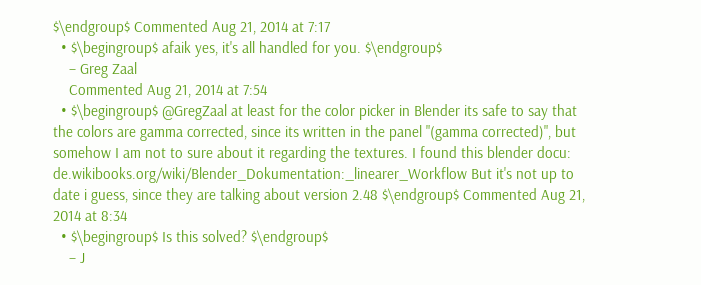$\endgroup$ Commented Aug 21, 2014 at 7:17
  • $\begingroup$ afaik yes, it's all handled for you. $\endgroup$
    – Greg Zaal
    Commented Aug 21, 2014 at 7:54
  • $\begingroup$ @GregZaal at least for the color picker in Blender its safe to say that the colors are gamma corrected, since its written in the panel "(gamma corrected)", but somehow I am not to sure about it regarding the textures. I found this blender docu: de.wikibooks.org/wiki/Blender_Dokumentation:_linearer_Workflow But it's not up to date i guess, since they are talking about version 2.48 $\endgroup$ Commented Aug 21, 2014 at 8:34
  • $\begingroup$ Is this solved? $\endgroup$
    – J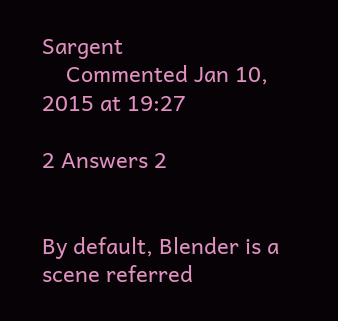Sargent
    Commented Jan 10, 2015 at 19:27

2 Answers 2


By default, Blender is a scene referred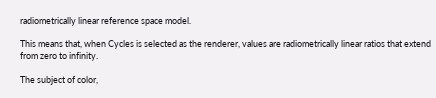radiometrically linear reference space model.

This means that, when Cycles is selected as the renderer, values are radiometrically linear ratios that extend from zero to infinity.

The subject of color,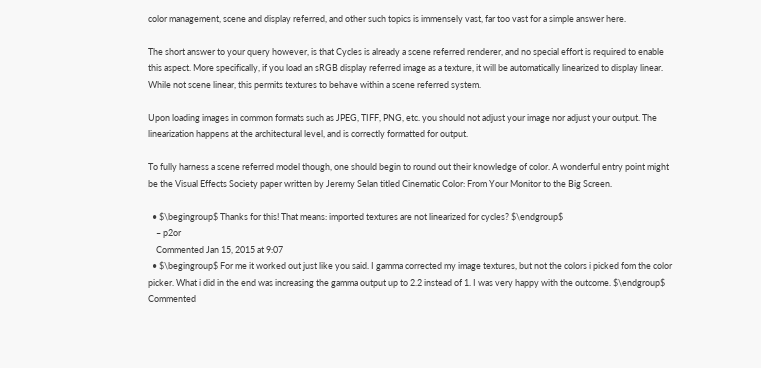color management, scene and display referred, and other such topics is immensely vast, far too vast for a simple answer here.

The short answer to your query however, is that Cycles is already a scene referred renderer, and no special effort is required to enable this aspect. More specifically, if you load an sRGB display referred image as a texture, it will be automatically linearized to display linear. While not scene linear, this permits textures to behave within a scene referred system.

Upon loading images in common formats such as JPEG, TIFF, PNG, etc. you should not adjust your image nor adjust your output. The linearization happens at the architectural level, and is correctly formatted for output.

To fully harness a scene referred model though, one should begin to round out their knowledge of color. A wonderful entry point might be the Visual Effects Society paper written by Jeremy Selan titled Cinematic Color: From Your Monitor to the Big Screen.

  • $\begingroup$ Thanks for this! That means: imported textures are not linearized for cycles? $\endgroup$
    – p2or
    Commented Jan 15, 2015 at 9:07
  • $\begingroup$ For me it worked out just like you said. I gamma corrected my image textures, but not the colors i picked fom the color picker. What i did in the end was increasing the gamma output up to 2.2 instead of 1. I was very happy with the outcome. $\endgroup$ Commented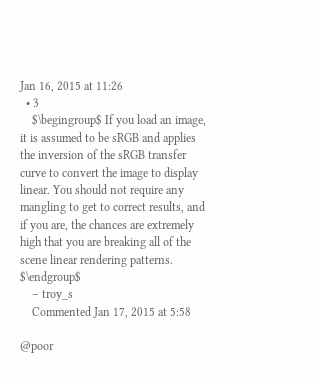Jan 16, 2015 at 11:26
  • 3
    $\begingroup$ If you load an image, it is assumed to be sRGB and applies the inversion of the sRGB transfer curve to convert the image to display linear. You should not require any mangling to get to correct results, and if you are, the chances are extremely high that you are breaking all of the scene linear rendering patterns. $\endgroup$
    – troy_s
    Commented Jan 17, 2015 at 5:58

@poor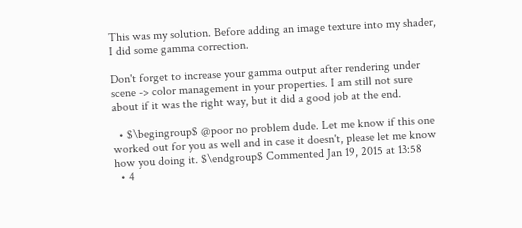This was my solution. Before adding an image texture into my shader, I did some gamma correction.

Don't forget to increase your gamma output after rendering under scene -> color management in your properties. I am still not sure about if it was the right way, but it did a good job at the end.

  • $\begingroup$ @poor no problem dude. Let me know if this one worked out for you as well and in case it doesn't, please let me know how you doing it. $\endgroup$ Commented Jan 19, 2015 at 13:58
  • 4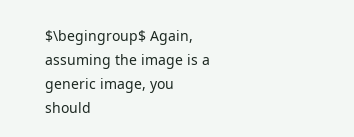$\begingroup$ Again, assuming the image is a generic image, you should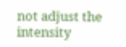not adjust the intensity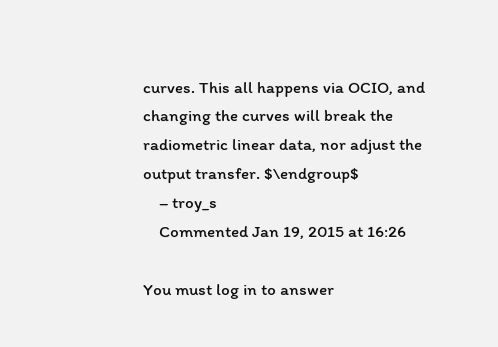curves. This all happens via OCIO, and changing the curves will break the radiometric linear data, nor adjust the output transfer. $\endgroup$
    – troy_s
    Commented Jan 19, 2015 at 16:26

You must log in to answer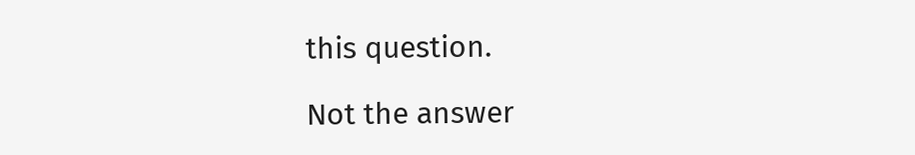this question.

Not the answer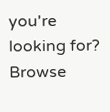you're looking for? Browse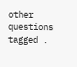other questions tagged .